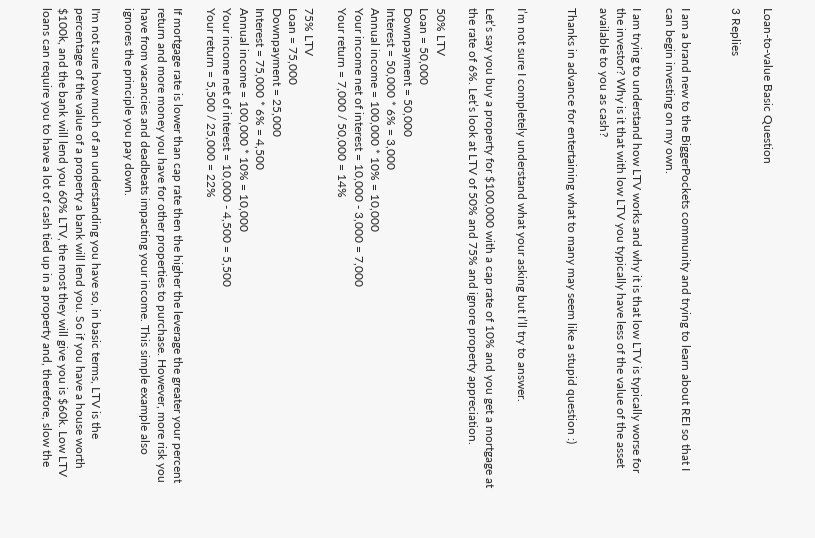Loan-to-value Basic Question

3 Replies


I am a brand new to the BiggerPockets community and trying to learn about REI so that I can begin investing on my own.

I am trying to understand how LTV works and why it is that low LTV is typically worse for the investor? Why is it that with low LTV you typically have less of the value of the asset available to you as cash?

Thanks in advance for entertaining what to many may seem like a stupid question :)


I’m not sure I completely understand what your asking but I’ll try to answer.

Let’s say you buy a property for $100,000 with a cap rate of 10% and you get a mortgage at the rate of 6%. Let’s look at LTV of 50% and 75% and ignore property appreciation.

50% LTV
Loan = 50,000
Downpayment = 50,000
Interest = 50,000 * 6% = 3,000
Annual income = 100,000 * 10% = 10,000
Your income net of interest = 10,000 - 3,000 = 7,000
Your return = 7,000 / 50,000 = 14%

75% LTV
Loan = 75,000
Downpayment = 25,000
Interest = 75,000 * 6% = 4,500
Annual income = 100,000 * 10% = 10,000
Your income net of interest = 10,000 - 4,500 = 5,500
Your return = 5,500 / 25,000 = 22%

If mortgage rate is lower than cap rate then the higher the leverage the greater your percent return and more money you have for other properties to purchase. However, more risk you have from vacancies and deadbeats impacting your income. This simple example also ignores the principle you pay down.

I'm not sure how much of an understanding you have so, in basic terms, LTV is the percentage of the value of a property a bank will lend you. So if you have a house worth $100k, and the bank will lend you 60% LTV, the most they will give you is $60k. Low LTV loans can require you to have a lot of cash tied up in a property and, therefore, slow the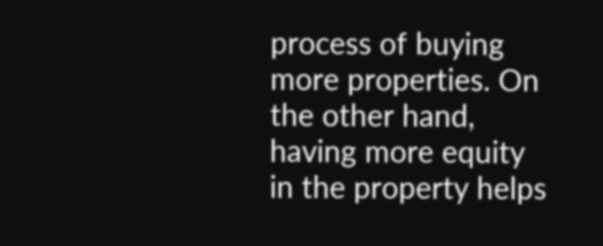process of buying more properties. On the other hand, having more equity in the property helps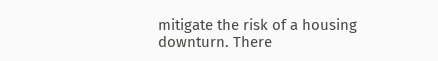mitigate the risk of a housing downturn. There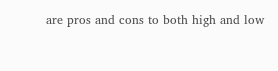are pros and cons to both high and low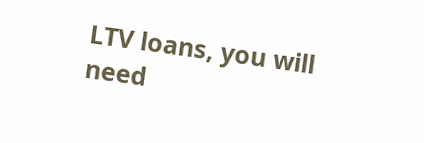LTV loans, you will need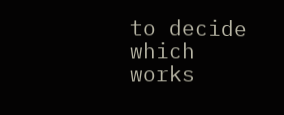to decide which works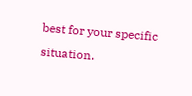best for your specific situation.